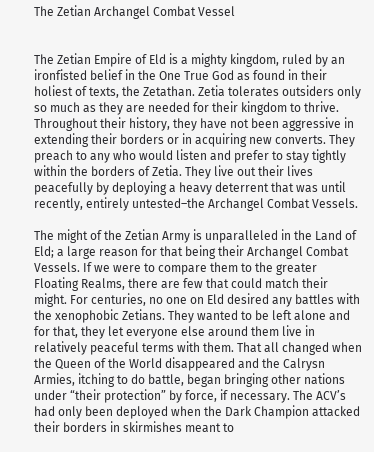The Zetian Archangel Combat Vessel


The Zetian Empire of Eld is a mighty kingdom, ruled by an ironfisted belief in the One True God as found in their holiest of texts, the Zetathan. Zetia tolerates outsiders only so much as they are needed for their kingdom to thrive. Throughout their history, they have not been aggressive in extending their borders or in acquiring new converts. They preach to any who would listen and prefer to stay tightly within the borders of Zetia. They live out their lives peacefully by deploying a heavy deterrent that was until recently, entirely untested–the Archangel Combat Vessels.

The might of the Zetian Army is unparalleled in the Land of Eld; a large reason for that being their Archangel Combat Vessels. If we were to compare them to the greater Floating Realms, there are few that could match their might. For centuries, no one on Eld desired any battles with the xenophobic Zetians. They wanted to be left alone and for that, they let everyone else around them live in relatively peaceful terms with them. That all changed when the Queen of the World disappeared and the Calrysn Armies, itching to do battle, began bringing other nations under “their protection” by force, if necessary. The ACV’s had only been deployed when the Dark Champion attacked their borders in skirmishes meant to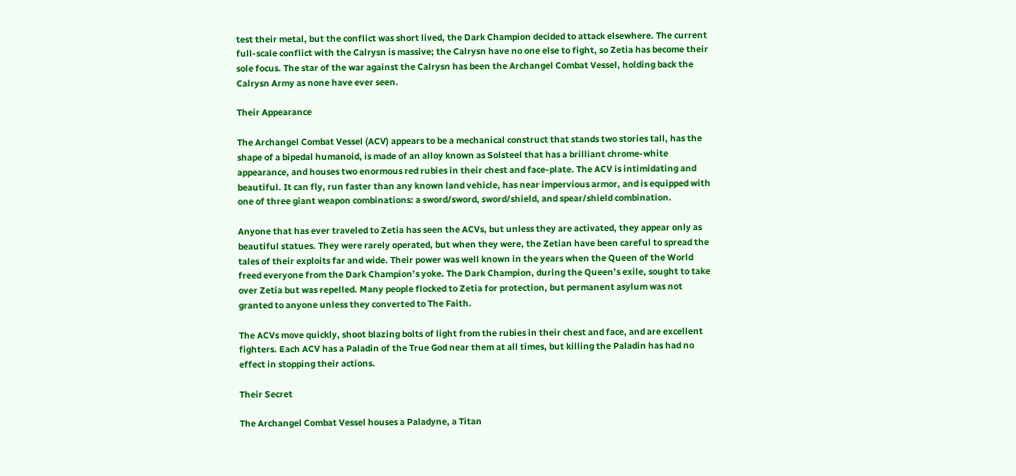test their metal, but the conflict was short lived, the Dark Champion decided to attack elsewhere. The current full-scale conflict with the Calrysn is massive; the Calrysn have no one else to fight, so Zetia has become their sole focus. The star of the war against the Calrysn has been the Archangel Combat Vessel, holding back the Calrysn Army as none have ever seen.

Their Appearance

The Archangel Combat Vessel (ACV) appears to be a mechanical construct that stands two stories tall, has the shape of a bipedal humanoid, is made of an alloy known as Solsteel that has a brilliant chrome-white appearance, and houses two enormous red rubies in their chest and face-plate. The ACV is intimidating and beautiful. It can fly, run faster than any known land vehicle, has near impervious armor, and is equipped with one of three giant weapon combinations: a sword/sword, sword/shield, and spear/shield combination.

Anyone that has ever traveled to Zetia has seen the ACVs, but unless they are activated, they appear only as beautiful statues. They were rarely operated, but when they were, the Zetian have been careful to spread the tales of their exploits far and wide. Their power was well known in the years when the Queen of the World freed everyone from the Dark Champion’s yoke. The Dark Champion, during the Queen’s exile, sought to take over Zetia but was repelled. Many people flocked to Zetia for protection, but permanent asylum was not granted to anyone unless they converted to The Faith.

The ACVs move quickly, shoot blazing bolts of light from the rubies in their chest and face, and are excellent fighters. Each ACV has a Paladin of the True God near them at all times, but killing the Paladin has had no effect in stopping their actions.

Their Secret

The Archangel Combat Vessel houses a Paladyne, a Titan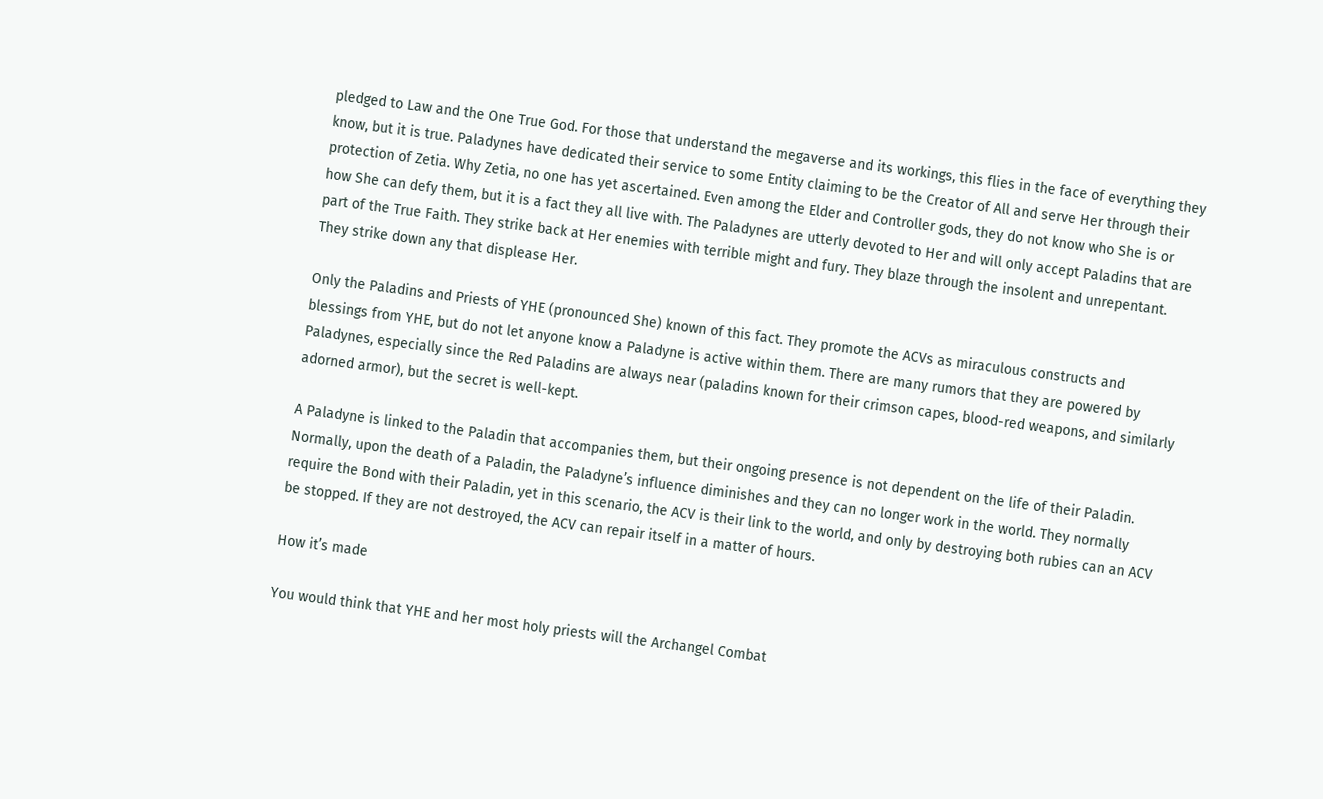pledged to Law and the One True God. For those that understand the megaverse and its workings, this flies in the face of everything they know, but it is true. Paladynes have dedicated their service to some Entity claiming to be the Creator of All and serve Her through their protection of Zetia. Why Zetia, no one has yet ascertained. Even among the Elder and Controller gods, they do not know who She is or how She can defy them, but it is a fact they all live with. The Paladynes are utterly devoted to Her and will only accept Paladins that are part of the True Faith. They strike back at Her enemies with terrible might and fury. They blaze through the insolent and unrepentant. They strike down any that displease Her.

Only the Paladins and Priests of YHE (pronounced She) known of this fact. They promote the ACVs as miraculous constructs and blessings from YHE, but do not let anyone know a Paladyne is active within them. There are many rumors that they are powered by Paladynes, especially since the Red Paladins are always near (paladins known for their crimson capes, blood-red weapons, and similarly adorned armor), but the secret is well-kept.

A Paladyne is linked to the Paladin that accompanies them, but their ongoing presence is not dependent on the life of their Paladin. Normally, upon the death of a Paladin, the Paladyne’s influence diminishes and they can no longer work in the world. They normally require the Bond with their Paladin, yet in this scenario, the ACV is their link to the world, and only by destroying both rubies can an ACV be stopped. If they are not destroyed, the ACV can repair itself in a matter of hours.

How it’s made

You would think that YHE and her most holy priests will the Archangel Combat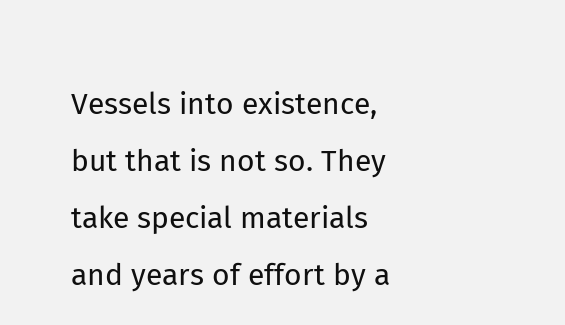Vessels into existence, but that is not so. They take special materials and years of effort by a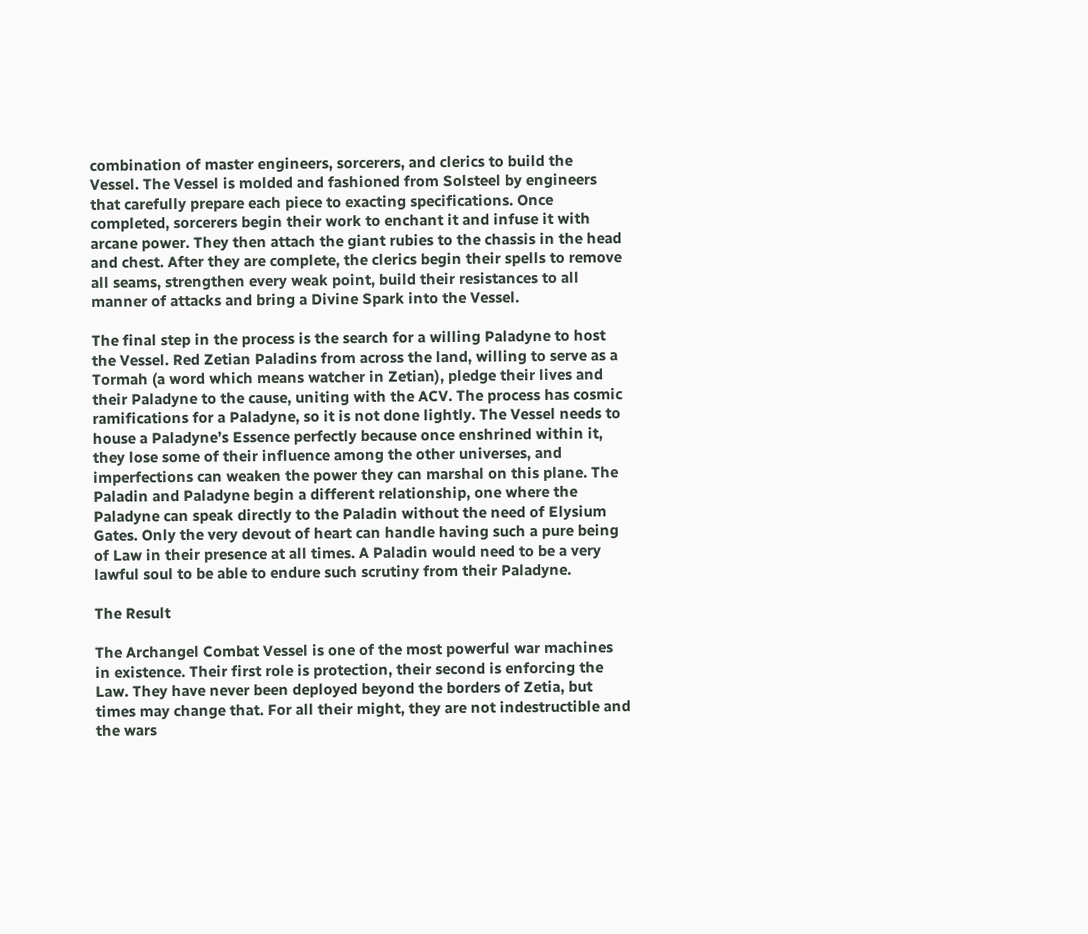combination of master engineers, sorcerers, and clerics to build the Vessel. The Vessel is molded and fashioned from Solsteel by engineers that carefully prepare each piece to exacting specifications. Once completed, sorcerers begin their work to enchant it and infuse it with arcane power. They then attach the giant rubies to the chassis in the head and chest. After they are complete, the clerics begin their spells to remove all seams, strengthen every weak point, build their resistances to all manner of attacks and bring a Divine Spark into the Vessel.

The final step in the process is the search for a willing Paladyne to host the Vessel. Red Zetian Paladins from across the land, willing to serve as a Tormah (a word which means watcher in Zetian), pledge their lives and their Paladyne to the cause, uniting with the ACV. The process has cosmic ramifications for a Paladyne, so it is not done lightly. The Vessel needs to house a Paladyne’s Essence perfectly because once enshrined within it, they lose some of their influence among the other universes, and imperfections can weaken the power they can marshal on this plane. The Paladin and Paladyne begin a different relationship, one where the Paladyne can speak directly to the Paladin without the need of Elysium Gates. Only the very devout of heart can handle having such a pure being of Law in their presence at all times. A Paladin would need to be a very lawful soul to be able to endure such scrutiny from their Paladyne.

The Result

The Archangel Combat Vessel is one of the most powerful war machines in existence. Their first role is protection, their second is enforcing the Law. They have never been deployed beyond the borders of Zetia, but times may change that. For all their might, they are not indestructible and the wars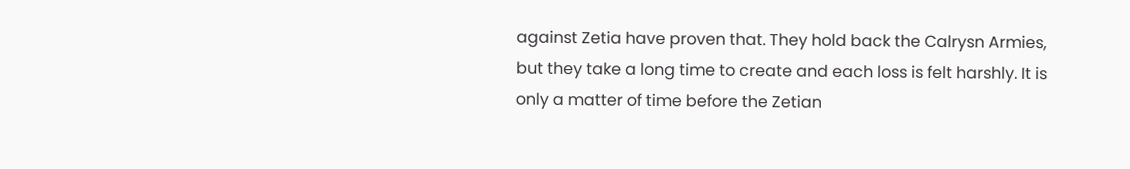against Zetia have proven that. They hold back the Calrysn Armies, but they take a long time to create and each loss is felt harshly. It is only a matter of time before the Zetian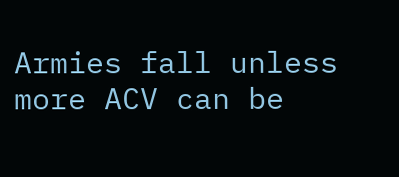Armies fall unless more ACV can be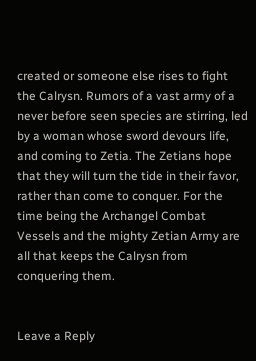created or someone else rises to fight the Calrysn. Rumors of a vast army of a never before seen species are stirring, led by a woman whose sword devours life, and coming to Zetia. The Zetians hope that they will turn the tide in their favor, rather than come to conquer. For the time being the Archangel Combat Vessels and the mighty Zetian Army are all that keeps the Calrysn from conquering them.


Leave a Reply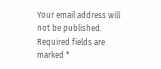Your email address will not be published. Required fields are marked *